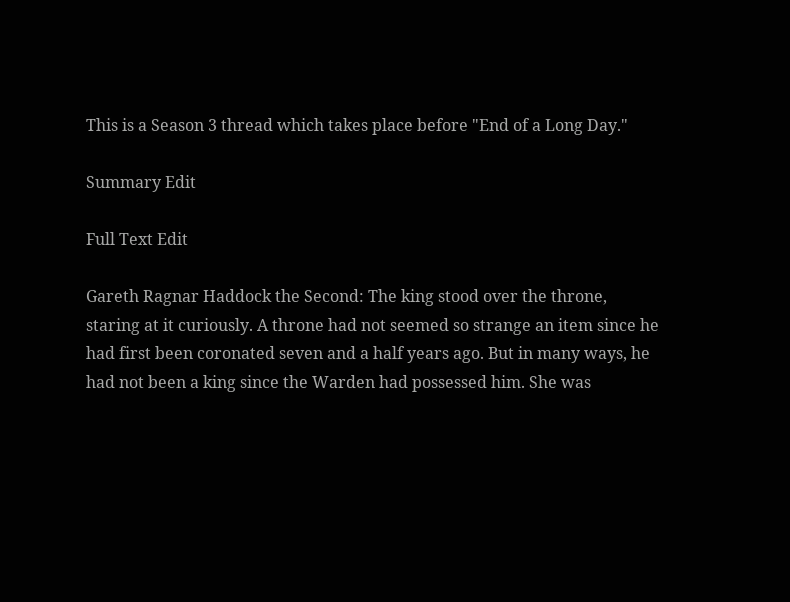This is a Season 3 thread which takes place before "End of a Long Day."

Summary Edit

Full Text Edit

Gareth Ragnar Haddock the Second: The king stood over the throne, staring at it curiously. A throne had not seemed so strange an item since he had first been coronated seven and a half years ago. But in many ways, he had not been a king since the Warden had possessed him. She was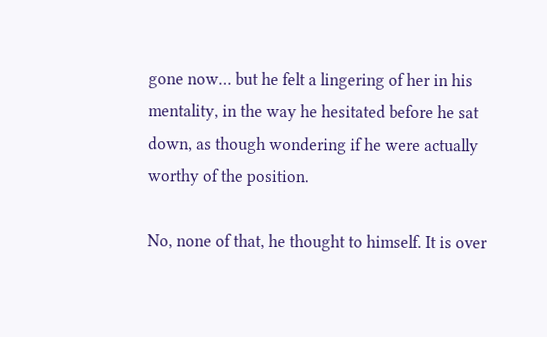gone now… but he felt a lingering of her in his mentality, in the way he hesitated before he sat down, as though wondering if he were actually worthy of the position.

No, none of that, he thought to himself. It is over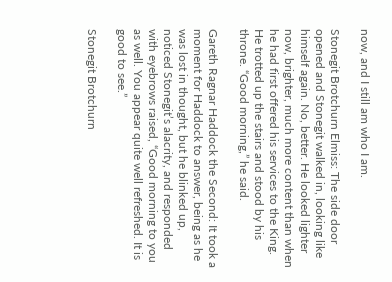now, and I still am who I am.

Stonegit Brotchurn Elmiss: The side door opened and Stonegit walked in, looking like himself again. No, better. He looked lighter now, brighter, much more content than when he had first offered his services to the King. He trotted up the stairs and stood by his throne. “Good morning,” he said.

Gareth Ragnar Haddock the Second: It took a moment for Haddock to answer, being as he was lost in thought, but he blinked up, noticed Stonegit’s alacrity, and responded with eyebrows raised, “Good morning to you as well. You appear quite well refreshed. It is good to see.”

Stonegit Brotchurn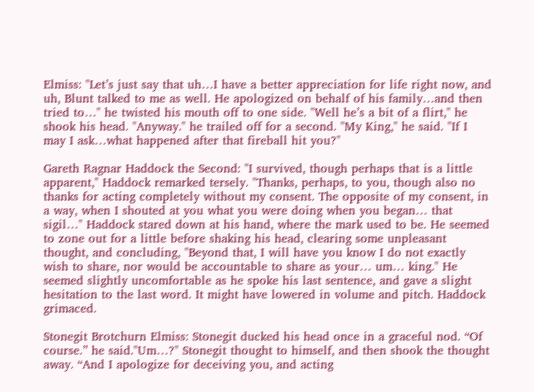Elmiss: "Let’s just say that uh…I have a better appreciation for life right now, and uh, Blunt talked to me as well. He apologized on behalf of his family…and then tried to…" he twisted his mouth off to one side. "Well he’s a bit of a flirt," he shook his head. "Anyway." he trailed off for a second. "My King," he said. "If I may I ask…what happened after that fireball hit you?"

Gareth Ragnar Haddock the Second: "I survived, though perhaps that is a little apparent," Haddock remarked tersely. "Thanks, perhaps, to you, though also no thanks for acting completely without my consent. The opposite of my consent, in a way, when I shouted at you what you were doing when you began… that sigil…" Haddock stared down at his hand, where the mark used to be. He seemed to zone out for a little before shaking his head, clearing some unpleasant thought, and concluding, "Beyond that, I will have you know I do not exactly wish to share, nor would be accountable to share as your… um… king." He seemed slightly uncomfortable as he spoke his last sentence, and gave a slight hesitation to the last word. It might have lowered in volume and pitch. Haddock grimaced.

Stonegit Brotchurn Elmiss: Stonegit ducked his head once in a graceful nod. “Of course.” he said."Um…?" Stonegit thought to himself, and then shook the thought away. “And I apologize for deceiving you, and acting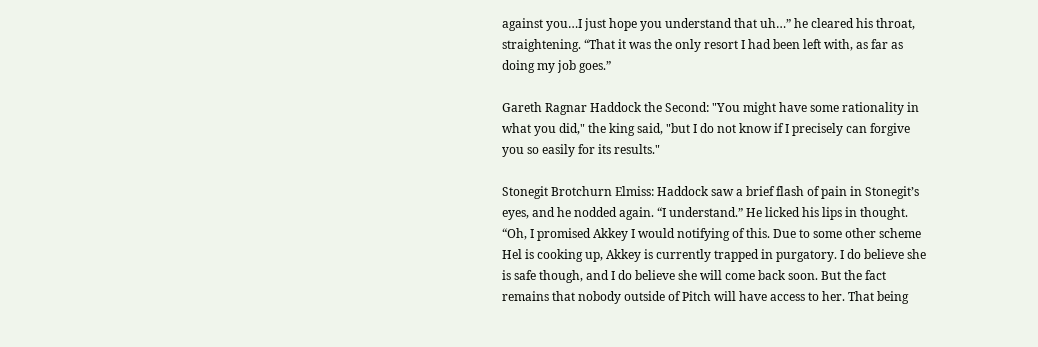against you…I just hope you understand that uh…” he cleared his throat, straightening. “That it was the only resort I had been left with, as far as doing my job goes.”

Gareth Ragnar Haddock the Second: "You might have some rationality in what you did," the king said, "but I do not know if I precisely can forgive you so easily for its results."

Stonegit Brotchurn Elmiss: Haddock saw a brief flash of pain in Stonegit’s eyes, and he nodded again. “I understand.” He licked his lips in thought. “Oh, I promised Akkey I would notifying of this. Due to some other scheme Hel is cooking up, Akkey is currently trapped in purgatory. I do believe she is safe though, and I do believe she will come back soon. But the fact remains that nobody outside of Pitch will have access to her. That being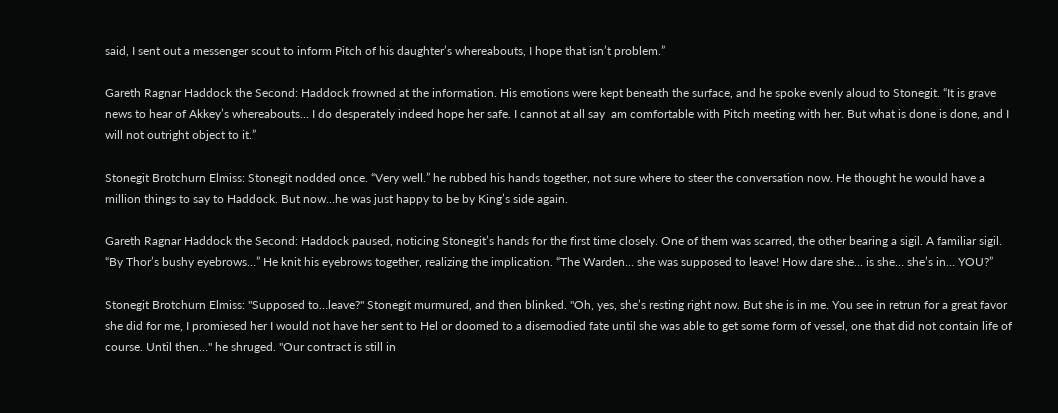said, I sent out a messenger scout to inform Pitch of his daughter’s whereabouts, I hope that isn’t problem.”

Gareth Ragnar Haddock the Second: Haddock frowned at the information. His emotions were kept beneath the surface, and he spoke evenly aloud to Stonegit. “It is grave news to hear of Akkey’s whereabouts… I do desperately indeed hope her safe. I cannot at all say  am comfortable with Pitch meeting with her. But what is done is done, and I will not outright object to it.”

Stonegit Brotchurn Elmiss: Stonegit nodded once. “Very well.” he rubbed his hands together, not sure where to steer the conversation now. He thought he would have a million things to say to Haddock. But now…he was just happy to be by King’s side again.

Gareth Ragnar Haddock the Second: Haddock paused, noticing Stonegit’s hands for the first time closely. One of them was scarred, the other bearing a sigil. A familiar sigil. “By Thor’s bushy eyebrows…” He knit his eyebrows together, realizing the implication. “The Warden… she was supposed to leave! How dare she… is she… she’s in… YOU?”

Stonegit Brotchurn Elmiss: "Supposed to…leave?" Stonegit murmured, and then blinked. "Oh, yes, she’s resting right now. But she is in me. You see in retrun for a great favor she did for me, I promiesed her I would not have her sent to Hel or doomed to a disemodied fate until she was able to get some form of vessel, one that did not contain life of course. Until then…" he shruged. "Our contract is still in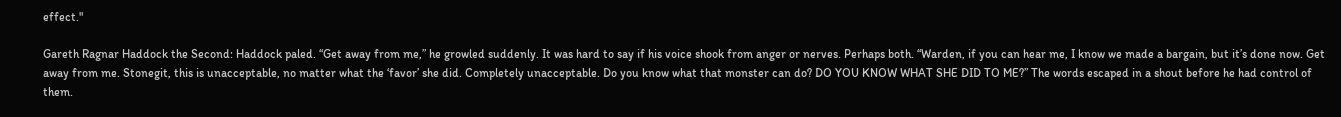effect."

Gareth Ragnar Haddock the Second: Haddock paled. “Get away from me,” he growled suddenly. It was hard to say if his voice shook from anger or nerves. Perhaps both. “Warden, if you can hear me, I know we made a bargain, but it’s done now. Get away from me. Stonegit, this is unacceptable, no matter what the ‘favor’ she did. Completely unacceptable. Do you know what that monster can do? DO YOU KNOW WHAT SHE DID TO ME?” The words escaped in a shout before he had control of them.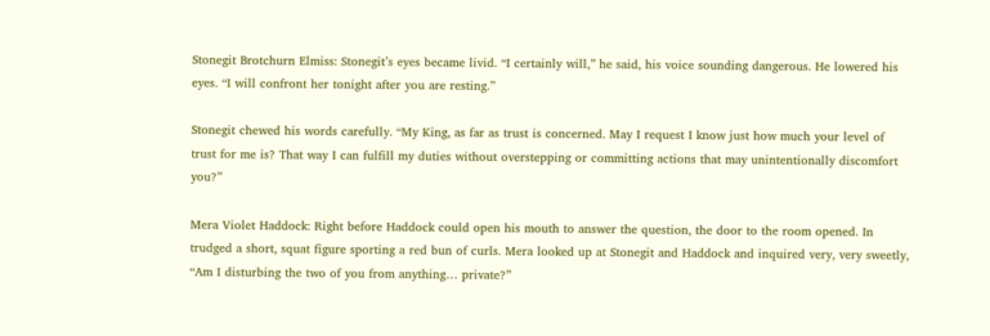Stonegit Brotchurn Elmiss: Stonegit’s eyes became livid. “I certainly will,” he said, his voice sounding dangerous. He lowered his eyes. “I will confront her tonight after you are resting.”

Stonegit chewed his words carefully. “My King, as far as trust is concerned. May I request I know just how much your level of trust for me is? That way I can fulfill my duties without overstepping or committing actions that may unintentionally discomfort you?”

Mera Violet Haddock: Right before Haddock could open his mouth to answer the question, the door to the room opened. In trudged a short, squat figure sporting a red bun of curls. Mera looked up at Stonegit and Haddock and inquired very, very sweetly, “Am I disturbing the two of you from anything… private?”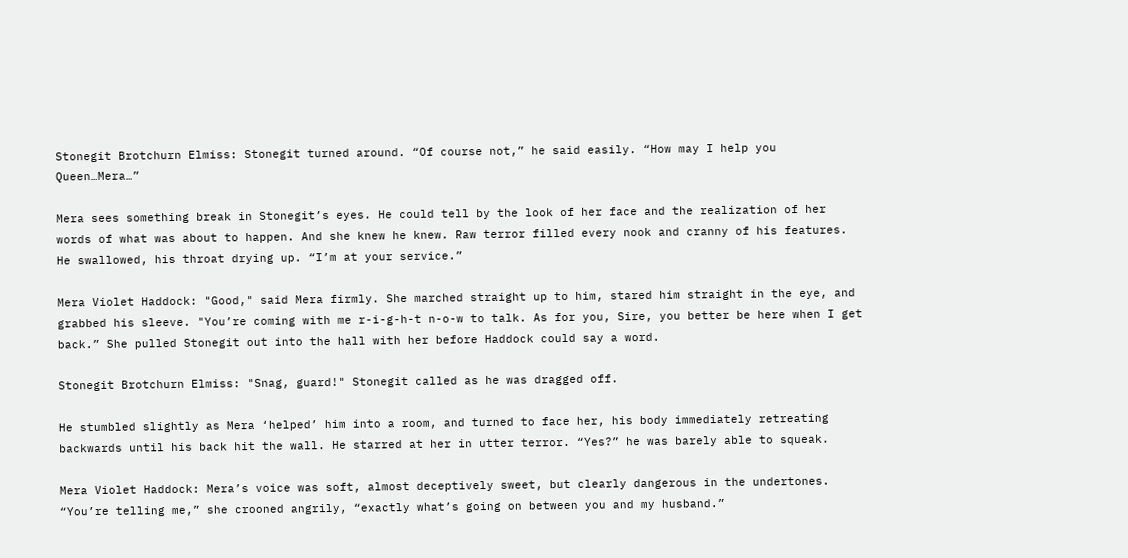Stonegit Brotchurn Elmiss: Stonegit turned around. “Of course not,” he said easily. “How may I help you Queen…Mera…”

Mera sees something break in Stonegit’s eyes. He could tell by the look of her face and the realization of her words of what was about to happen. And she knew he knew. Raw terror filled every nook and cranny of his features. He swallowed, his throat drying up. “I’m at your service.”

Mera Violet Haddock: "Good," said Mera firmly. She marched straight up to him, stared him straight in the eye, and grabbed his sleeve. "You’re coming with me r-i-g-h-t n-o-w to talk. As for you, Sire, you better be here when I get back.” She pulled Stonegit out into the hall with her before Haddock could say a word.

Stonegit Brotchurn Elmiss: "Snag, guard!" Stonegit called as he was dragged off.

He stumbled slightly as Mera ‘helped’ him into a room, and turned to face her, his body immediately retreating backwards until his back hit the wall. He starred at her in utter terror. “Yes?” he was barely able to squeak.

Mera Violet Haddock: Mera’s voice was soft, almost deceptively sweet, but clearly dangerous in the undertones. “You’re telling me,” she crooned angrily, “exactly what’s going on between you and my husband.”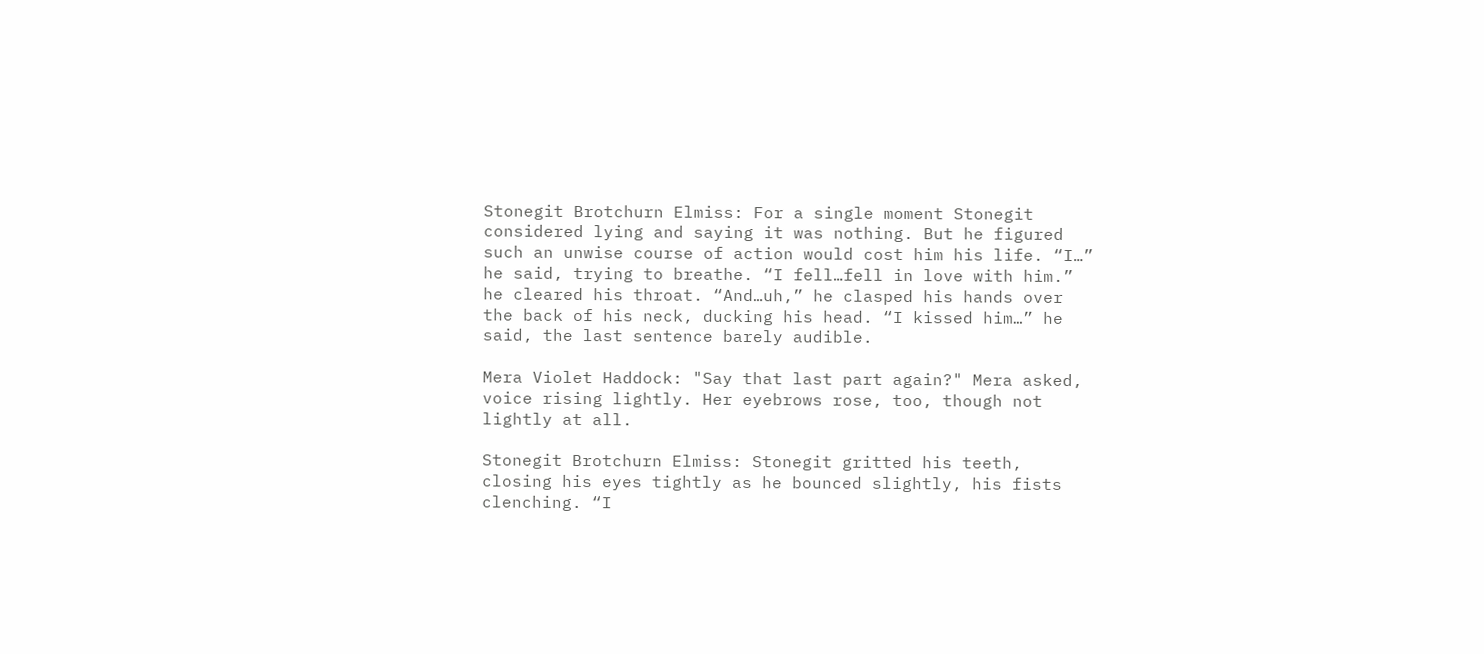Stonegit Brotchurn Elmiss: For a single moment Stonegit considered lying and saying it was nothing. But he figured such an unwise course of action would cost him his life. “I…” he said, trying to breathe. “I fell…fell in love with him.” he cleared his throat. “And…uh,” he clasped his hands over the back of his neck, ducking his head. “I kissed him…” he said, the last sentence barely audible.

Mera Violet Haddock: "Say that last part again?" Mera asked, voice rising lightly. Her eyebrows rose, too, though not lightly at all.

Stonegit Brotchurn Elmiss: Stonegit gritted his teeth, closing his eyes tightly as he bounced slightly, his fists clenching. “I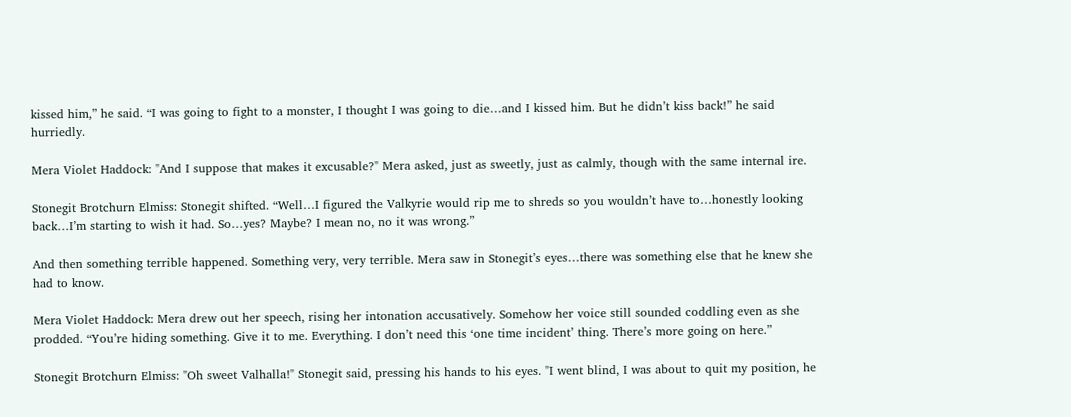kissed him,” he said. “I was going to fight to a monster, I thought I was going to die…and I kissed him. But he didn’t kiss back!” he said hurriedly.

Mera Violet Haddock: "And I suppose that makes it excusable?" Mera asked, just as sweetly, just as calmly, though with the same internal ire.

Stonegit Brotchurn Elmiss: Stonegit shifted. “Well…I figured the Valkyrie would rip me to shreds so you wouldn’t have to…honestly looking back…I’m starting to wish it had. So…yes? Maybe? I mean no, no it was wrong.”

And then something terrible happened. Something very, very terrible. Mera saw in Stonegit’s eyes…there was something else that he knew she had to know.

Mera Violet Haddock: Mera drew out her speech, rising her intonation accusatively. Somehow her voice still sounded coddling even as she prodded. “You’re hiding something. Give it to me. Everything. I don’t need this ‘one time incident’ thing. There’s more going on here.”

Stonegit Brotchurn Elmiss: "Oh sweet Valhalla!" Stonegit said, pressing his hands to his eyes. "I went blind, I was about to quit my position, he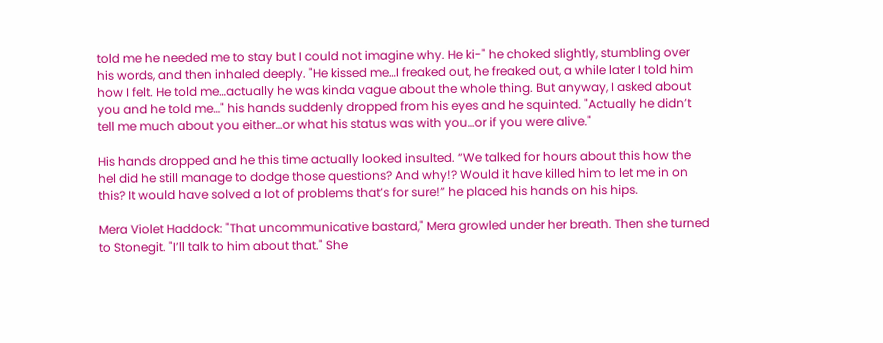told me he needed me to stay but I could not imagine why. He ki-" he choked slightly, stumbling over his words, and then inhaled deeply. "He kissed me…I freaked out, he freaked out, a while later I told him how I felt. He told me…actually he was kinda vague about the whole thing. But anyway, I asked about you and he told me…" his hands suddenly dropped from his eyes and he squinted. "Actually he didn’t tell me much about you either…or what his status was with you…or if you were alive."

His hands dropped and he this time actually looked insulted. “We talked for hours about this how the hel did he still manage to dodge those questions? And why!? Would it have killed him to let me in on this? It would have solved a lot of problems that’s for sure!” he placed his hands on his hips.

Mera Violet Haddock: "That uncommunicative bastard," Mera growled under her breath. Then she turned to Stonegit. "I’ll talk to him about that." She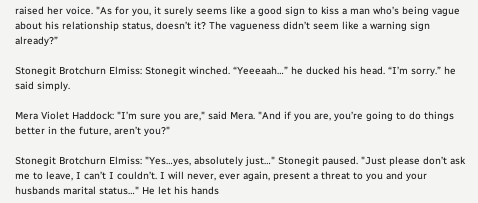raised her voice. "As for you, it surely seems like a good sign to kiss a man who’s being vague about his relationship status, doesn’t it? The vagueness didn’t seem like a warning sign already?”

Stonegit Brotchurn Elmiss: Stonegit winched. “Yeeeaah…” he ducked his head. “I’m sorry.” he said simply.

Mera Violet Haddock: "I’m sure you are," said Mera. "And if you are, you’re going to do things better in the future, aren’t you?"

Stonegit Brotchurn Elmiss: "Yes…yes, absolutely just…" Stonegit paused. "Just please don’t ask me to leave, I can’t I couldn’t. I will never, ever again, present a threat to you and your husbands marital status…" He let his hands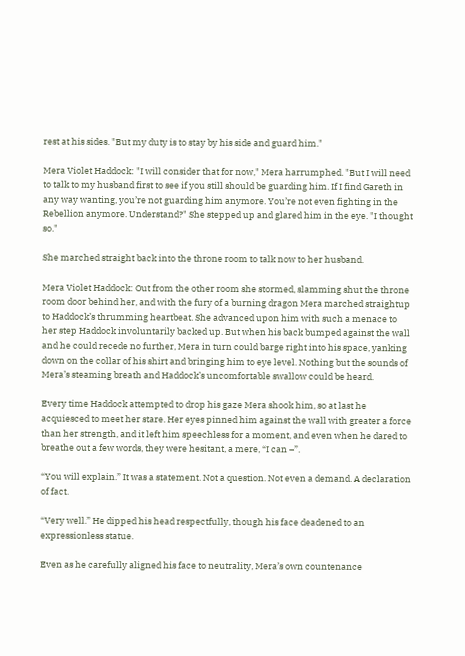rest at his sides. "But my duty is to stay by his side and guard him."

Mera Violet Haddock: "I will consider that for now," Mera harrumphed. "But I will need to talk to my husband first to see if you still should be guarding him. If I find Gareth in any way wanting, you’re not guarding him anymore. You’re not even fighting in the Rebellion anymore. Understand?" She stepped up and glared him in the eye. "I thought so."

She marched straight back into the throne room to talk now to her husband.

Mera Violet Haddock: Out from the other room she stormed, slamming shut the throne room door behind her, and with the fury of a burning dragon Mera marched straightup to Haddock’s thrumming heartbeat. She advanced upon him with such a menace to her step Haddock involuntarily backed up. But when his back bumped against the wall and he could recede no further, Mera in turn could barge right into his space, yanking down on the collar of his shirt and bringing him to eye level. Nothing but the sounds of Mera’s steaming breath and Haddock’s uncomfortable swallow could be heard.

Every time Haddock attempted to drop his gaze Mera shook him, so at last he acquiesced to meet her stare. Her eyes pinned him against the wall with greater a force than her strength, and it left him speechless for a moment, and even when he dared to breathe out a few words, they were hesitant, a mere, “I can –”.

“You will explain.” It was a statement. Not a question. Not even a demand. A declaration of fact.

“Very well.” He dipped his head respectfully, though his face deadened to an expressionless statue.

Even as he carefully aligned his face to neutrality, Mera’s own countenance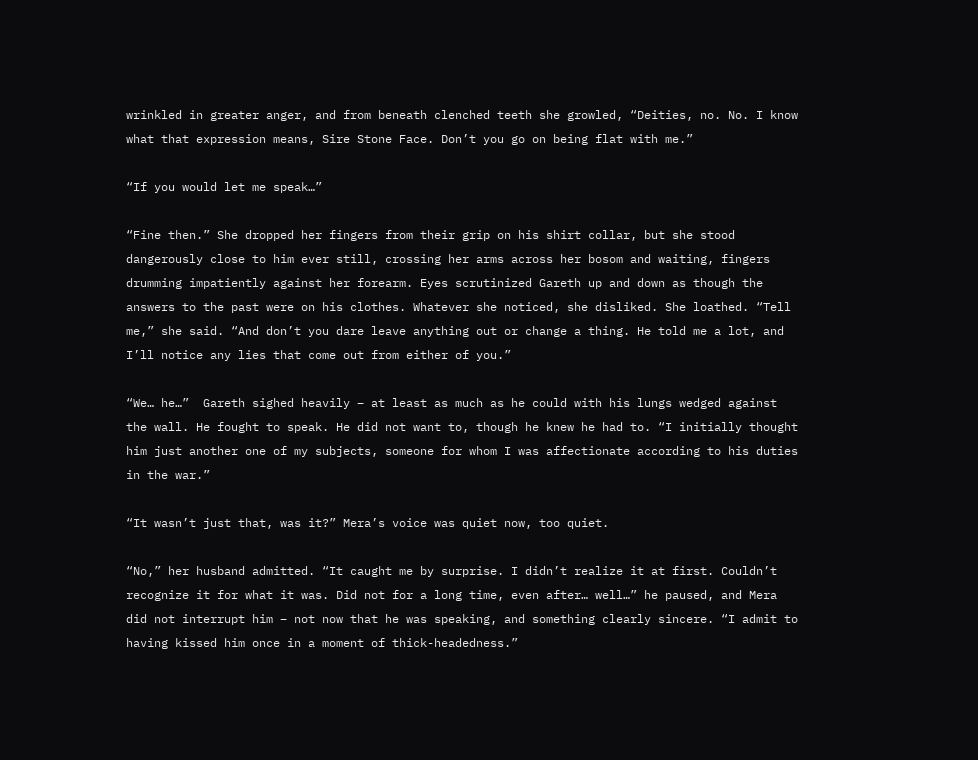wrinkled in greater anger, and from beneath clenched teeth she growled, “Deities, no. No. I know what that expression means, Sire Stone Face. Don’t you go on being flat with me.”

“If you would let me speak…”

“Fine then.” She dropped her fingers from their grip on his shirt collar, but she stood dangerously close to him ever still, crossing her arms across her bosom and waiting, fingers drumming impatiently against her forearm. Eyes scrutinized Gareth up and down as though the answers to the past were on his clothes. Whatever she noticed, she disliked. She loathed. “Tell me,” she said. “And don’t you dare leave anything out or change a thing. He told me a lot, and I’ll notice any lies that come out from either of you.”

“We… he…”  Gareth sighed heavily – at least as much as he could with his lungs wedged against the wall. He fought to speak. He did not want to, though he knew he had to. “I initially thought him just another one of my subjects, someone for whom I was affectionate according to his duties in the war.”

“It wasn’t just that, was it?” Mera’s voice was quiet now, too quiet.

“No,” her husband admitted. “It caught me by surprise. I didn’t realize it at first. Couldn’t recognize it for what it was. Did not for a long time, even after… well…” he paused, and Mera did not interrupt him – not now that he was speaking, and something clearly sincere. “I admit to having kissed him once in a moment of thick-headedness.”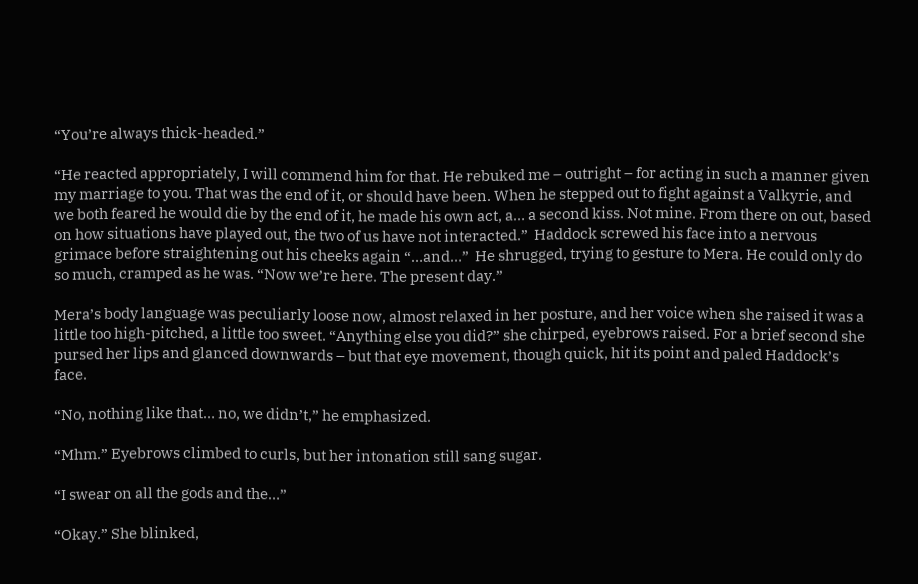“You’re always thick-headed.”

“He reacted appropriately, I will commend him for that. He rebuked me – outright – for acting in such a manner given my marriage to you. That was the end of it, or should have been. When he stepped out to fight against a Valkyrie, and we both feared he would die by the end of it, he made his own act, a… a second kiss. Not mine. From there on out, based on how situations have played out, the two of us have not interacted.”  Haddock screwed his face into a nervous grimace before straightening out his cheeks again “…and…”  He shrugged, trying to gesture to Mera. He could only do so much, cramped as he was. “Now we’re here. The present day.”

Mera’s body language was peculiarly loose now, almost relaxed in her posture, and her voice when she raised it was a little too high-pitched, a little too sweet. “Anything else you did?” she chirped, eyebrows raised. For a brief second she pursed her lips and glanced downwards – but that eye movement, though quick, hit its point and paled Haddock’s face.

“No, nothing like that… no, we didn’t,” he emphasized.

“Mhm.” Eyebrows climbed to curls, but her intonation still sang sugar.

“I swear on all the gods and the…”

“Okay.” She blinked,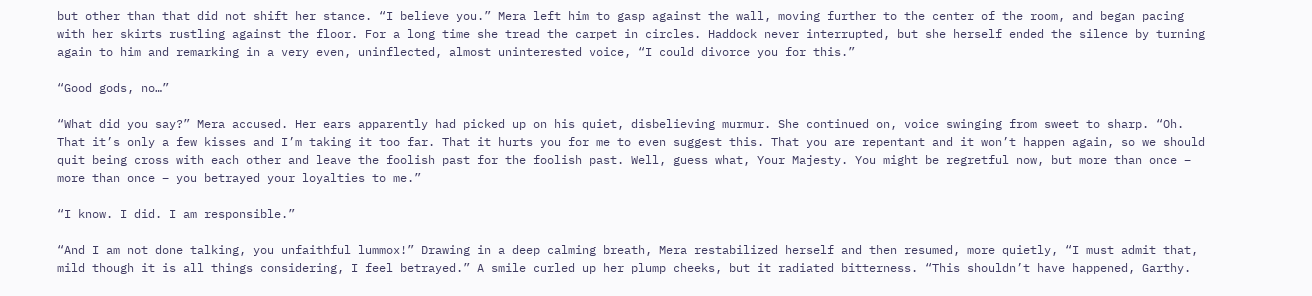but other than that did not shift her stance. “I believe you.” Mera left him to gasp against the wall, moving further to the center of the room, and began pacing with her skirts rustling against the floor. For a long time she tread the carpet in circles. Haddock never interrupted, but she herself ended the silence by turning again to him and remarking in a very even, uninflected, almost uninterested voice, “I could divorce you for this.”

“Good gods, no…”

“What did you say?” Mera accused. Her ears apparently had picked up on his quiet, disbelieving murmur. She continued on, voice swinging from sweet to sharp. “Oh. That it’s only a few kisses and I’m taking it too far. That it hurts you for me to even suggest this. That you are repentant and it won’t happen again, so we should quit being cross with each other and leave the foolish past for the foolish past. Well, guess what, Your Majesty. You might be regretful now, but more than once – more than once – you betrayed your loyalties to me.”

“I know. I did. I am responsible.”

“And I am not done talking, you unfaithful lummox!” Drawing in a deep calming breath, Mera restabilized herself and then resumed, more quietly, “I must admit that, mild though it is all things considering, I feel betrayed.” A smile curled up her plump cheeks, but it radiated bitterness. “This shouldn’t have happened, Garthy.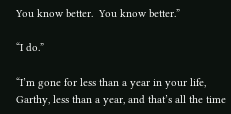You know better.  You know better.”

“I do.”

“I’m gone for less than a year in your life, Garthy, less than a year, and that’s all the time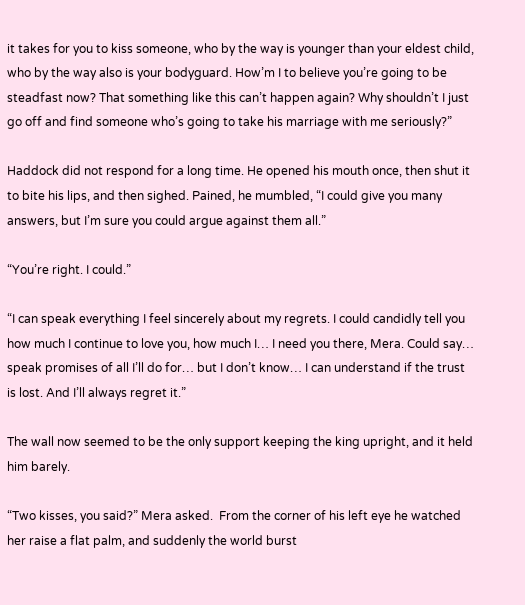it takes for you to kiss someone, who by the way is younger than your eldest child, who by the way also is your bodyguard. How’m I to believe you’re going to be steadfast now? That something like this can’t happen again? Why shouldn’t I just go off and find someone who’s going to take his marriage with me seriously?”

Haddock did not respond for a long time. He opened his mouth once, then shut it to bite his lips, and then sighed. Pained, he mumbled, “I could give you many answers, but I’m sure you could argue against them all.”

“You’re right. I could.”

“I can speak everything I feel sincerely about my regrets. I could candidly tell you how much I continue to love you, how much I… I need you there, Mera. Could say… speak promises of all I’ll do for… but I don’t know… I can understand if the trust is lost. And I’ll always regret it.”

The wall now seemed to be the only support keeping the king upright, and it held him barely.

“Two kisses, you said?” Mera asked.  From the corner of his left eye he watched her raise a flat palm, and suddenly the world burst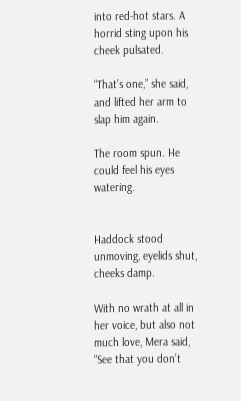into red-hot stars. A horrid sting upon his cheek pulsated.

“That’s one,” she said, and lifted her arm to slap him again.

The room spun. He could feel his eyes watering.


Haddock stood unmoving, eyelids shut, cheeks damp.

With no wrath at all in her voice, but also not much love, Mera said, “See that you don’t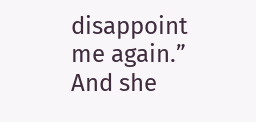disappoint me again.”  And she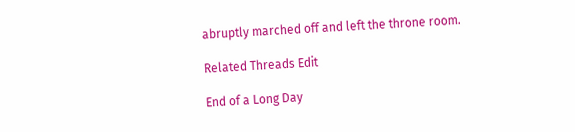abruptly marched off and left the throne room.

Related Threads Edit

End of a Long Day